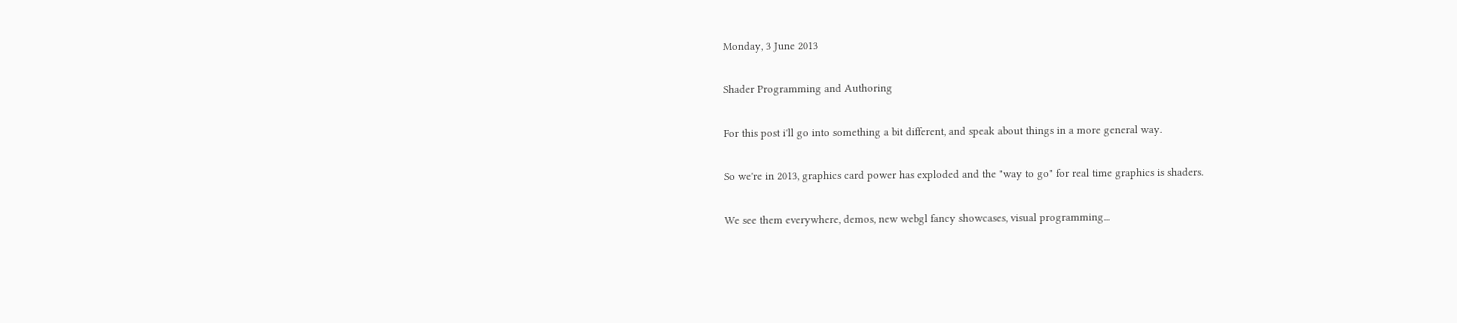Monday, 3 June 2013

Shader Programming and Authoring

For this post i'll go into something a bit different, and speak about things in a more general way.

So we're in 2013, graphics card power has exploded and the "way to go" for real time graphics is shaders.

We see them everywhere, demos, new webgl fancy showcases, visual programming...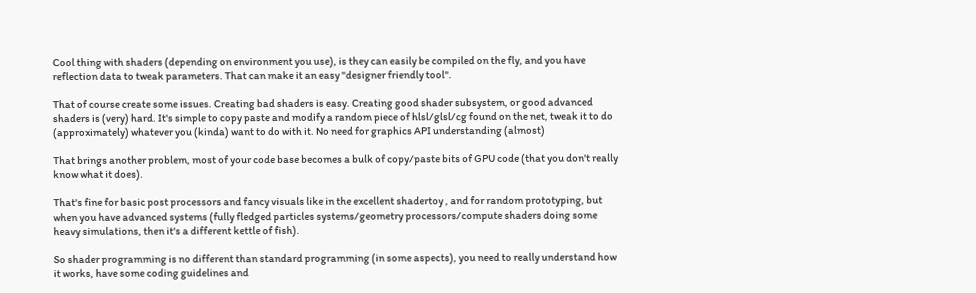Cool thing with shaders (depending on environment you use), is they can easily be compiled on the fly, and you have reflection data to tweak parameters. That can make it an easy "designer friendly tool".

That of course create some issues. Creating bad shaders is easy. Creating good shader subsystem, or good advanced shaders is (very) hard. It's simple to copy paste and modify a random piece of hlsl/glsl/cg found on the net, tweak it to do (approximately) whatever you (kinda) want to do with it. No need for graphics API understanding (almost)

That brings another problem, most of your code base becomes a bulk of copy/paste bits of GPU code (that you don't really know what it does).

That's fine for basic post processors and fancy visuals like in the excellent shadertoy , and for random prototyping, but when you have advanced systems (fully fledged particles systems/geometry processors/compute shaders doing some heavy simulations, then it's a different kettle of fish).

So shader programming is no different than standard programming (in some aspects), you need to really understand how it works, have some coding guidelines and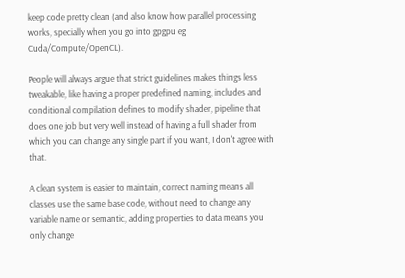keep code pretty clean (and also know how parallel processing works, specially when you go into gpgpu eg Cuda/Compute/OpenCL).

People will always argue that strict guidelines makes things less tweakable, like having a proper predefined naming, includes and conditional compilation defines to modify shader, pipeline that does one job but very well instead of having a full shader from which you can change any single part if you want, I don't agree with that.

A clean system is easier to maintain, correct naming means all classes use the same base code, without need to change any variable name or semantic, adding properties to data means you only change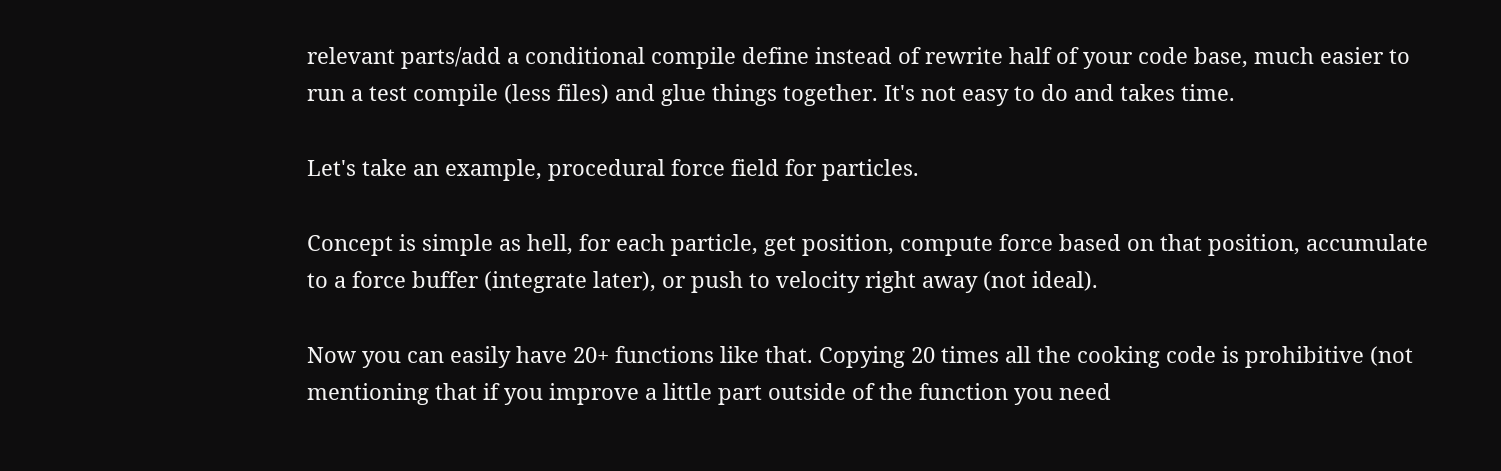relevant parts/add a conditional compile define instead of rewrite half of your code base, much easier to run a test compile (less files) and glue things together. It's not easy to do and takes time.

Let's take an example, procedural force field for particles.

Concept is simple as hell, for each particle, get position, compute force based on that position, accumulate to a force buffer (integrate later), or push to velocity right away (not ideal).

Now you can easily have 20+ functions like that. Copying 20 times all the cooking code is prohibitive (not mentioning that if you improve a little part outside of the function you need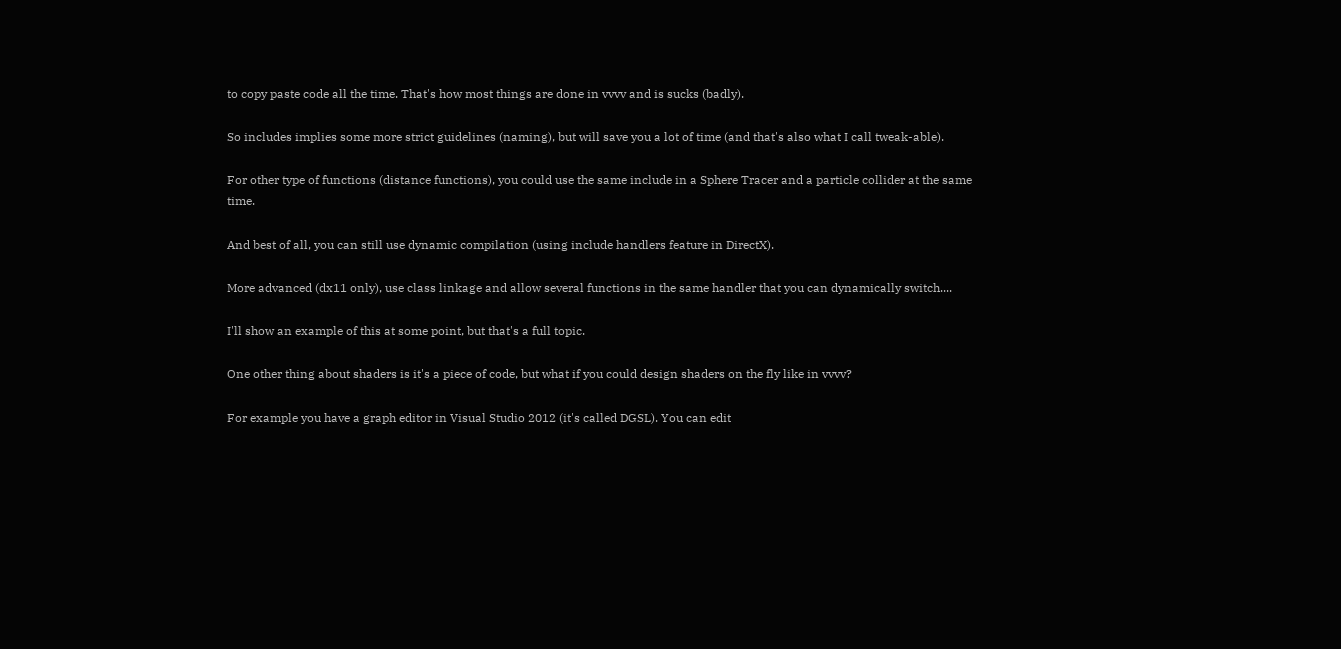to copy paste code all the time. That's how most things are done in vvvv and is sucks (badly).

So includes implies some more strict guidelines (naming), but will save you a lot of time (and that's also what I call tweak-able).

For other type of functions (distance functions), you could use the same include in a Sphere Tracer and a particle collider at the same time.

And best of all, you can still use dynamic compilation (using include handlers feature in DirectX).

More advanced (dx11 only), use class linkage and allow several functions in the same handler that you can dynamically switch....

I'll show an example of this at some point, but that's a full topic.

One other thing about shaders is it's a piece of code, but what if you could design shaders on the fly like in vvvv?

For example you have a graph editor in Visual Studio 2012 (it's called DGSL). You can edit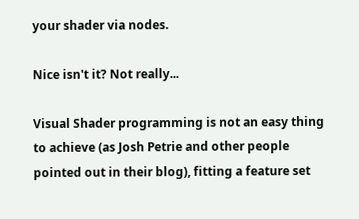your shader via nodes.

Nice isn't it? Not really...

Visual Shader programming is not an easy thing to achieve (as Josh Petrie and other people pointed out in their blog), fitting a feature set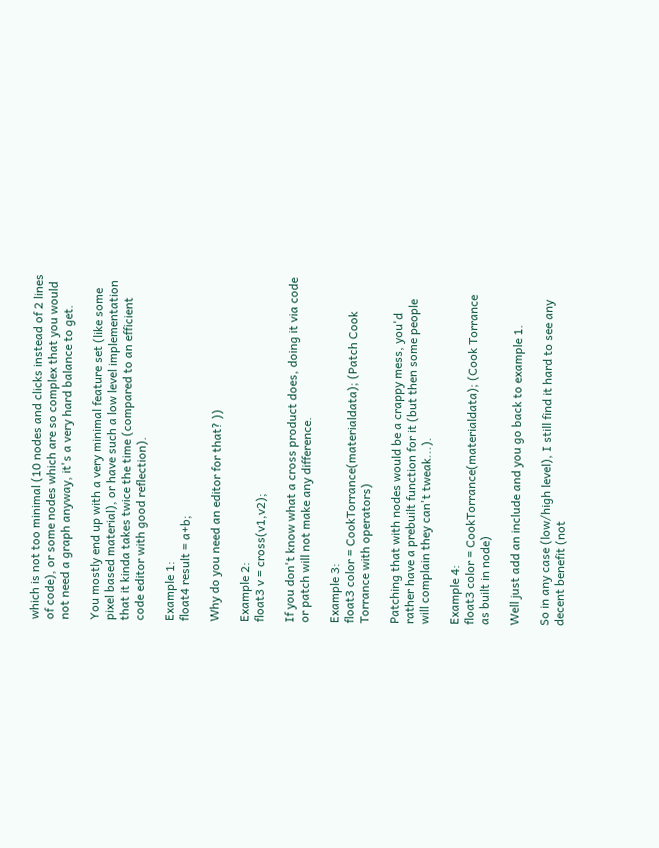which is not too minimal (10 nodes and clicks instead of 2 lines of code), or some nodes which are so complex that you would not need a graph anyway, it's a very hard balance to get.

You mostly end up with a very minimal feature set (like some pixel based material), or have such a low level implementation that it kinda takes twice the time (compared to an efficient code editor with good reflection).

Example 1:
float4 result = a+b;

Why do you need an editor for that? ))

Example 2:
float3 v = cross(v1,v2);

If you don't know what a cross product does, doing it via code or patch will not make any difference.

Example 3:
float3 color = CookTorrance(materialdata); (Patch Cook Torrance with operators)

Patching that with nodes would be a crappy mess, you'd rather have a prebuilt function for it (but then some people will complain they can't tweak...).

Example 4:
float3 color = CookTorrance(materialdata); (Cook Torrance as built in node)

Well just add an include and you go back to example 1.

So in any case (low/high level), I still find it hard to see any decent benefit (not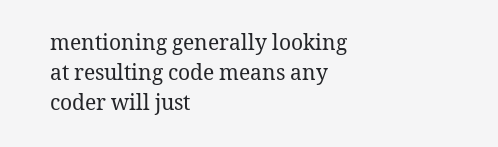mentioning generally looking at resulting code means any coder will just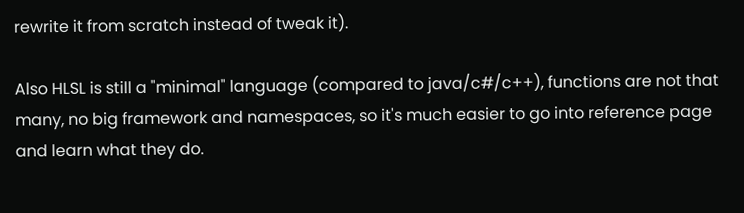rewrite it from scratch instead of tweak it).

Also HLSL is still a "minimal" language (compared to java/c#/c++), functions are not that many, no big framework and namespaces, so it's much easier to go into reference page and learn what they do.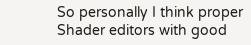So personally I think proper Shader editors with good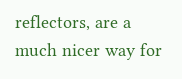reflectors, are a much nicer way for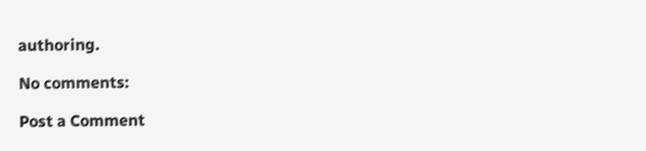authoring.

No comments:

Post a Comment